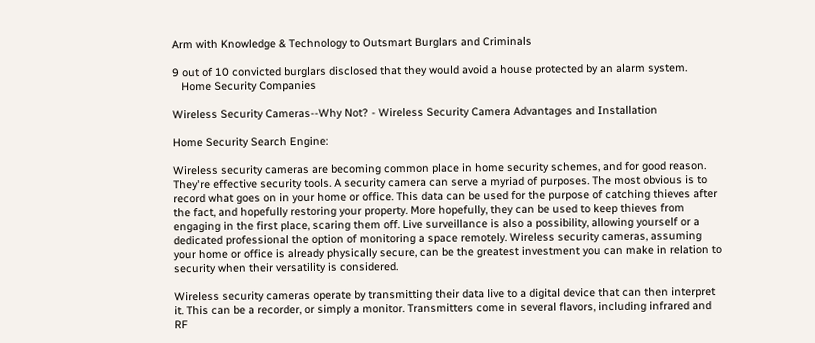Arm with Knowledge & Technology to Outsmart Burglars and Criminals

9 out of 10 convicted burglars disclosed that they would avoid a house protected by an alarm system.
   Home Security Companies

Wireless Security Cameras--Why Not? - Wireless Security Camera Advantages and Installation

Home Security Search Engine:

Wireless security cameras are becoming common place in home security schemes, and for good reason. They're effective security tools. A security camera can serve a myriad of purposes. The most obvious is to record what goes on in your home or office. This data can be used for the purpose of catching thieves after the fact, and hopefully restoring your property. More hopefully, they can be used to keep thieves from engaging in the first place, scaring them off. Live surveillance is also a possibility, allowing yourself or a dedicated professional the option of monitoring a space remotely. Wireless security cameras, assuming your home or office is already physically secure, can be the greatest investment you can make in relation to security when their versatility is considered.

Wireless security cameras operate by transmitting their data live to a digital device that can then interpret it. This can be a recorder, or simply a monitor. Transmitters come in several flavors, including infrared and RF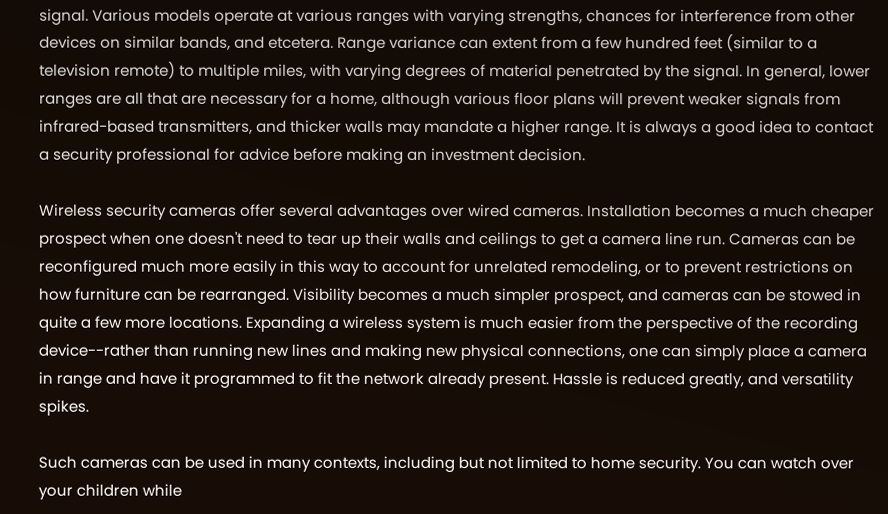signal. Various models operate at various ranges with varying strengths, chances for interference from other devices on similar bands, and etcetera. Range variance can extent from a few hundred feet (similar to a television remote) to multiple miles, with varying degrees of material penetrated by the signal. In general, lower ranges are all that are necessary for a home, although various floor plans will prevent weaker signals from infrared-based transmitters, and thicker walls may mandate a higher range. It is always a good idea to contact a security professional for advice before making an investment decision.

Wireless security cameras offer several advantages over wired cameras. Installation becomes a much cheaper prospect when one doesn't need to tear up their walls and ceilings to get a camera line run. Cameras can be reconfigured much more easily in this way to account for unrelated remodeling, or to prevent restrictions on how furniture can be rearranged. Visibility becomes a much simpler prospect, and cameras can be stowed in quite a few more locations. Expanding a wireless system is much easier from the perspective of the recording device--rather than running new lines and making new physical connections, one can simply place a camera in range and have it programmed to fit the network already present. Hassle is reduced greatly, and versatility spikes.

Such cameras can be used in many contexts, including but not limited to home security. You can watch over your children while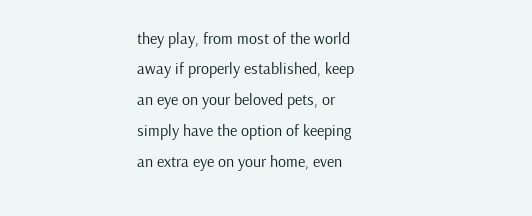they play, from most of the world away if properly established, keep an eye on your beloved pets, or simply have the option of keeping an extra eye on your home, even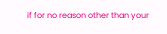if for no reason other than your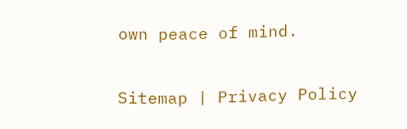own peace of mind.

Sitemap | Privacy Policy